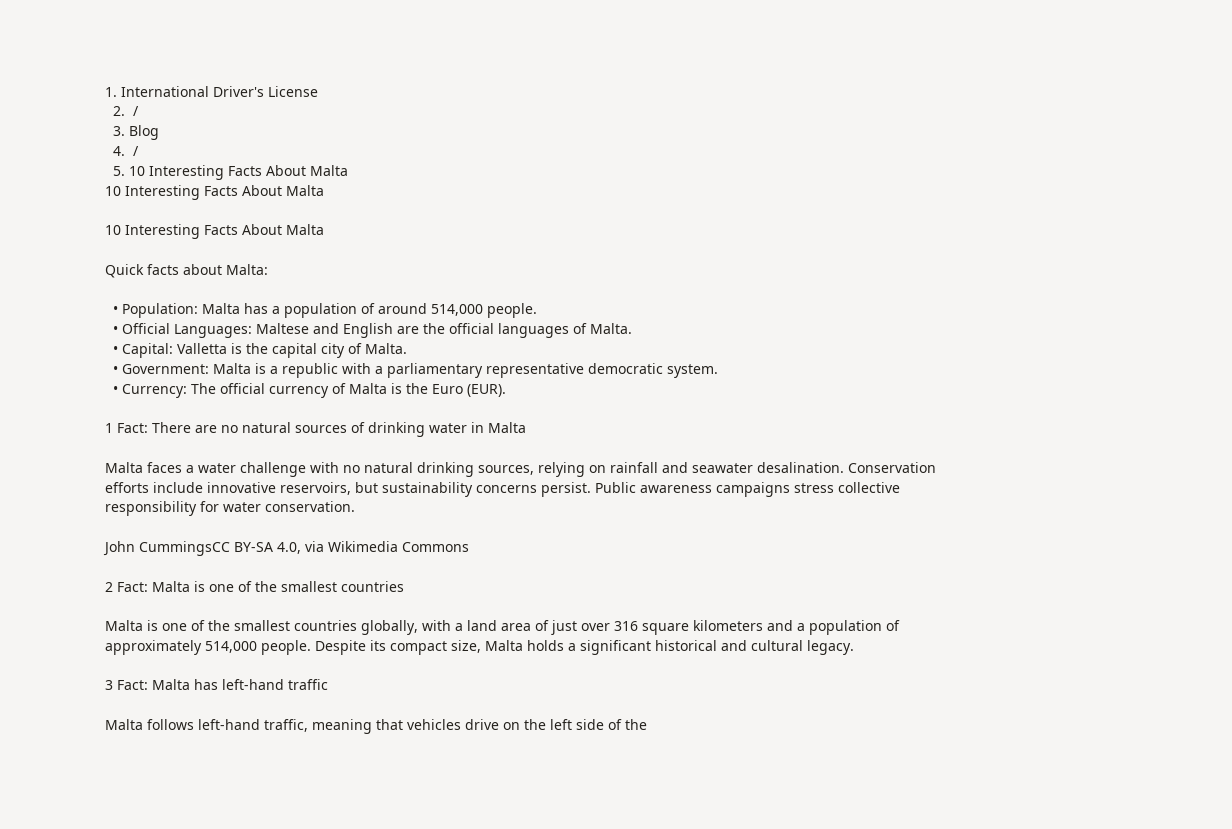1. International Driver's License
  2.  /
  3. Blog
  4.  /
  5. 10 Interesting Facts About Malta
10 Interesting Facts About Malta

10 Interesting Facts About Malta

Quick facts about Malta:

  • Population: Malta has a population of around 514,000 people.
  • Official Languages: Maltese and English are the official languages of Malta.
  • Capital: Valletta is the capital city of Malta.
  • Government: Malta is a republic with a parliamentary representative democratic system.
  • Currency: The official currency of Malta is the Euro (EUR).

1 Fact: There are no natural sources of drinking water in Malta

Malta faces a water challenge with no natural drinking sources, relying on rainfall and seawater desalination. Conservation efforts include innovative reservoirs, but sustainability concerns persist. Public awareness campaigns stress collective responsibility for water conservation.

John CummingsCC BY-SA 4.0, via Wikimedia Commons

2 Fact: Malta is one of the smallest countries

Malta is one of the smallest countries globally, with a land area of just over 316 square kilometers and a population of approximately 514,000 people. Despite its compact size, Malta holds a significant historical and cultural legacy.

3 Fact: Malta has left-hand traffic

Malta follows left-hand traffic, meaning that vehicles drive on the left side of the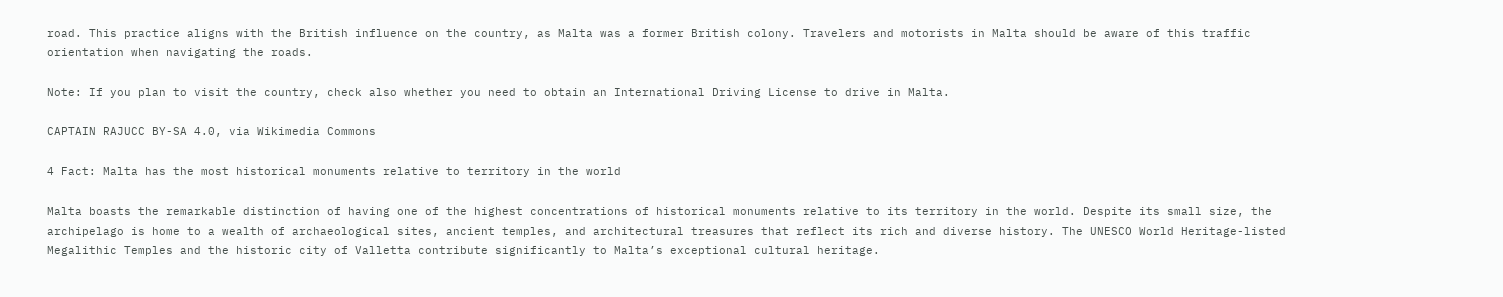road. This practice aligns with the British influence on the country, as Malta was a former British colony. Travelers and motorists in Malta should be aware of this traffic orientation when navigating the roads.

Note: If you plan to visit the country, check also whether you need to obtain an International Driving License to drive in Malta.

CAPTAIN RAJUCC BY-SA 4.0, via Wikimedia Commons

4 Fact: Malta has the most historical monuments relative to territory in the world

Malta boasts the remarkable distinction of having one of the highest concentrations of historical monuments relative to its territory in the world. Despite its small size, the archipelago is home to a wealth of archaeological sites, ancient temples, and architectural treasures that reflect its rich and diverse history. The UNESCO World Heritage-listed Megalithic Temples and the historic city of Valletta contribute significantly to Malta’s exceptional cultural heritage.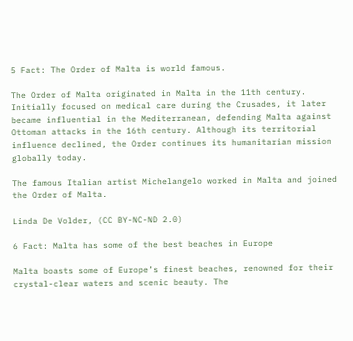5 Fact: The Order of Malta is world famous.

The Order of Malta originated in Malta in the 11th century. Initially focused on medical care during the Crusades, it later became influential in the Mediterranean, defending Malta against Ottoman attacks in the 16th century. Although its territorial influence declined, the Order continues its humanitarian mission globally today.

The famous Italian artist Michelangelo worked in Malta and joined the Order of Malta.

Linda De Volder, (CC BY-NC-ND 2.0)

6 Fact: Malta has some of the best beaches in Europe

Malta boasts some of Europe’s finest beaches, renowned for their crystal-clear waters and scenic beauty. The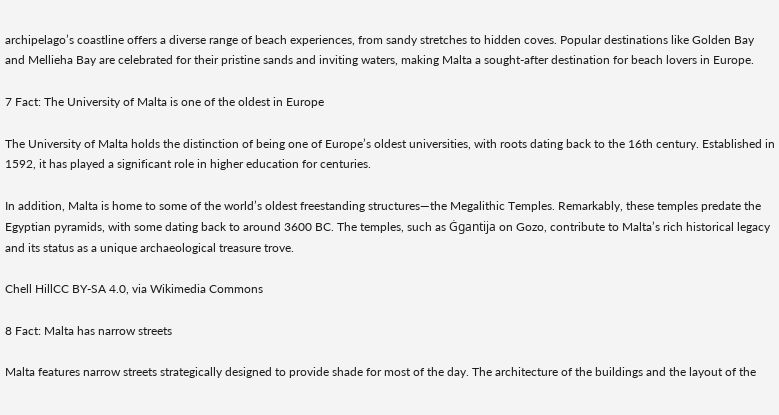archipelago’s coastline offers a diverse range of beach experiences, from sandy stretches to hidden coves. Popular destinations like Golden Bay and Mellieha Bay are celebrated for their pristine sands and inviting waters, making Malta a sought-after destination for beach lovers in Europe.

7 Fact: The University of Malta is one of the oldest in Europe

The University of Malta holds the distinction of being one of Europe’s oldest universities, with roots dating back to the 16th century. Established in 1592, it has played a significant role in higher education for centuries.

In addition, Malta is home to some of the world’s oldest freestanding structures—the Megalithic Temples. Remarkably, these temples predate the Egyptian pyramids, with some dating back to around 3600 BC. The temples, such as Ġgantija on Gozo, contribute to Malta’s rich historical legacy and its status as a unique archaeological treasure trove.

Chell HillCC BY-SA 4.0, via Wikimedia Commons

8 Fact: Malta has narrow streets

Malta features narrow streets strategically designed to provide shade for most of the day. The architecture of the buildings and the layout of the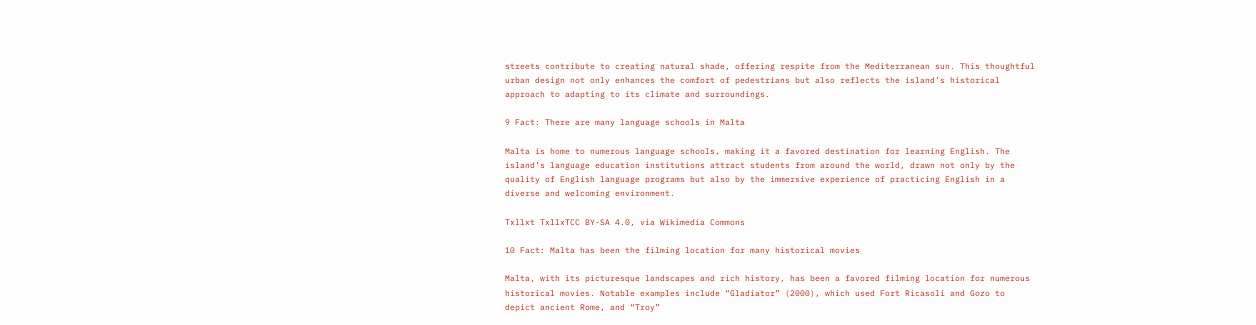streets contribute to creating natural shade, offering respite from the Mediterranean sun. This thoughtful urban design not only enhances the comfort of pedestrians but also reflects the island’s historical approach to adapting to its climate and surroundings.

9 Fact: There are many language schools in Malta

Malta is home to numerous language schools, making it a favored destination for learning English. The island’s language education institutions attract students from around the world, drawn not only by the quality of English language programs but also by the immersive experience of practicing English in a diverse and welcoming environment.

Txllxt TxllxTCC BY-SA 4.0, via Wikimedia Commons

10 Fact: Malta has been the filming location for many historical movies

Malta, with its picturesque landscapes and rich history, has been a favored filming location for numerous historical movies. Notable examples include “Gladiator” (2000), which used Fort Ricasoli and Gozo to depict ancient Rome, and “Troy”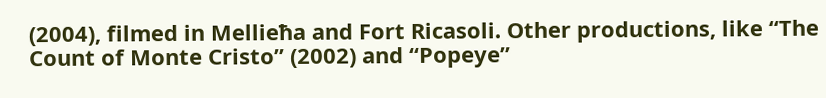(2004), filmed in Mellieħa and Fort Ricasoli. Other productions, like “The Count of Monte Cristo” (2002) and “Popeye”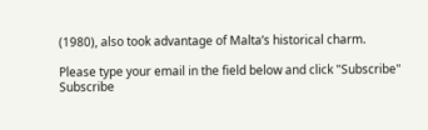(1980), also took advantage of Malta’s historical charm.

Please type your email in the field below and click "Subscribe"
Subscribe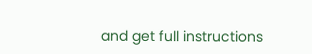and get full instructions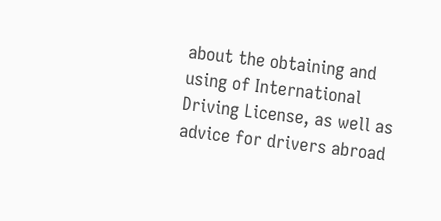about the obtaining and using of International Driving License, as well as advice for drivers abroad